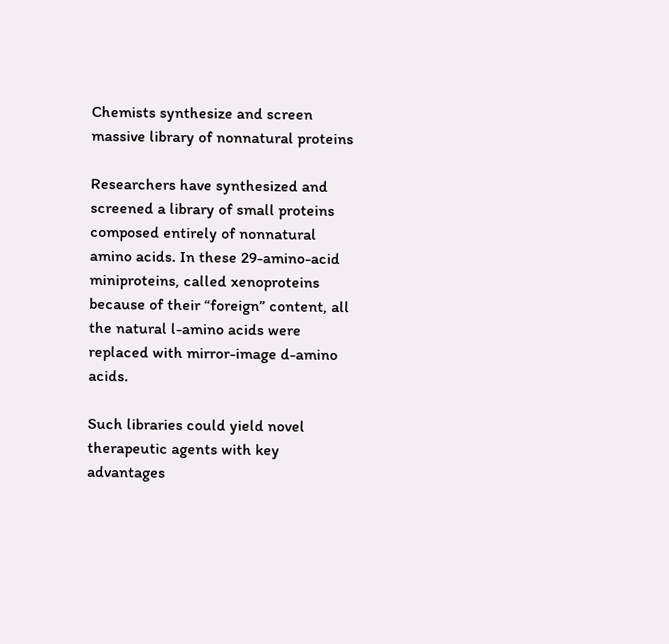Chemists synthesize and screen massive library of nonnatural proteins

Researchers have synthesized and screened a library of small proteins composed entirely of nonnatural amino acids. In these 29-amino-acid miniproteins, called xenoproteins because of their “foreign” content, all the natural l-amino acids were replaced with mirror-image d-amino acids.

Such libraries could yield novel therapeutic agents with key advantages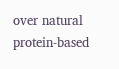over natural protein-based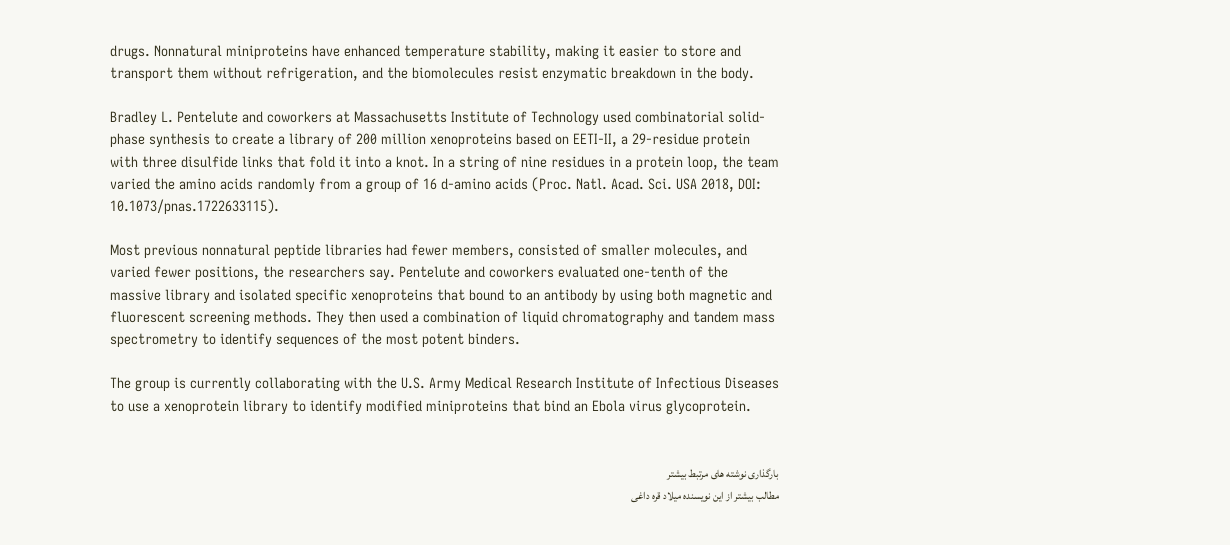drugs. Nonnatural miniproteins have enhanced temperature stability, making it easier to store and transport them without refrigeration, and the biomolecules resist enzymatic breakdown in the body.

Bradley L. Pentelute and coworkers at Massachusetts Institute of Technology used combinatorial solid-phase synthesis to create a library of 200 million xenoproteins based on EETI-II, a 29-residue protein with three disulfide links that fold it into a knot. In a string of nine residues in a protein loop, the team varied the amino acids randomly from a group of 16 d-amino acids (Proc. Natl. Acad. Sci. USA 2018, DOI: 10.1073/pnas.1722633115).

Most previous nonnatural peptide libraries had fewer members, consisted of smaller molecules, and varied fewer positions, the researchers say. Pentelute and coworkers evaluated one-tenth of the massive library and isolated specific xenoproteins that bound to an antibody by using both magnetic and fluorescent screening methods. They then used a combination of liquid chromatography and tandem mass spectrometry to identify sequences of the most potent binders.

The group is currently collaborating with the U.S. Army Medical Research Institute of Infectious Diseases to use a xenoprotein library to identify modified miniproteins that bind an Ebola virus glycoprotein.


بارگذاری نوشته های مرتبط بیشتر
مطالب بیشتر از این نویسنده میلاد قره داغی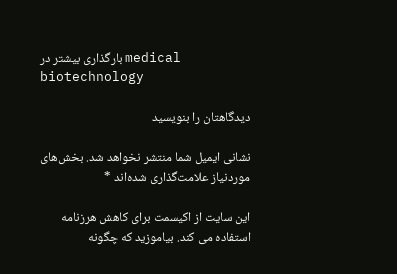بارگذاری بیشتر در medical biotechnology

دیدگاهتان را بنویسید

نشانی ایمیل شما منتشر نخواهد شد. بخش‌های موردنیاز علامت‌گذاری شده‌اند *

این سایت از اکیسمت برای کاهش هرزنامه استفاده می کند. بیاموزید که چگونه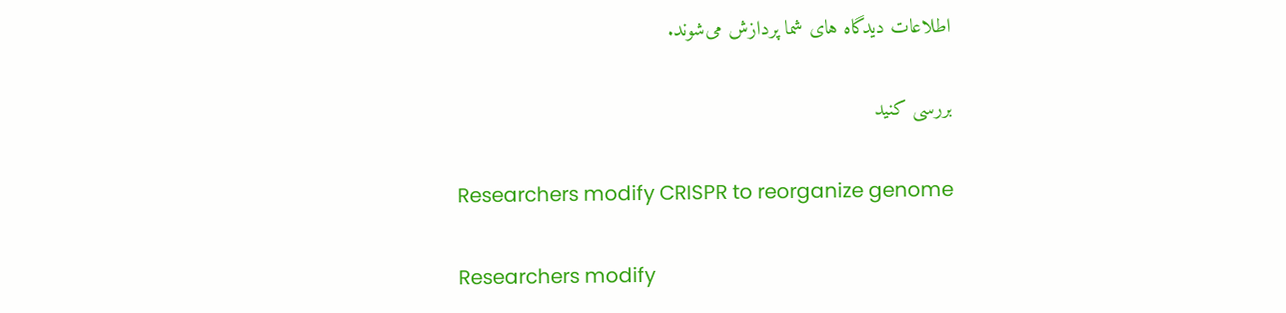اطلاعات دیدگاه های شما پردازش می‌شوند.

بررسی کنید

Researchers modify CRISPR to reorganize genome

Researchers modify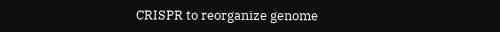CRISPR to reorganize genome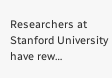Researchers at Stanford University have rew…